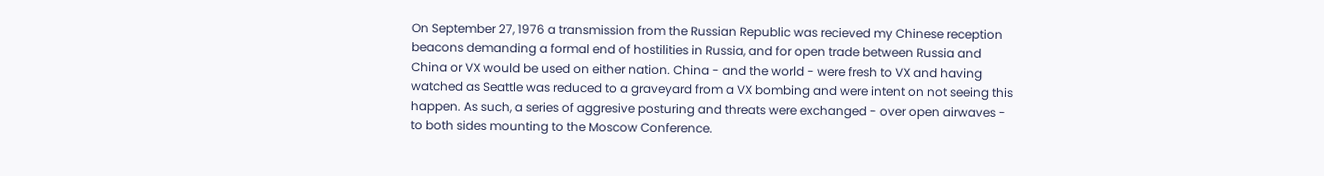On September 27, 1976 a transmission from the Russian Republic was recieved my Chinese reception beacons demanding a formal end of hostilities in Russia, and for open trade between Russia and China or VX would be used on either nation. China - and the world - were fresh to VX and having watched as Seattle was reduced to a graveyard from a VX bombing and were intent on not seeing this happen. As such, a series of aggresive posturing and threats were exchanged - over open airwaves - to both sides mounting to the Moscow Conference.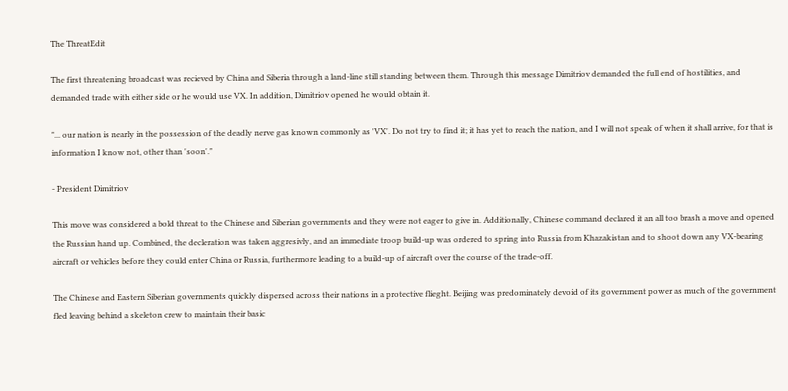The ThreatEdit

The first threatening broadcast was recieved by China and Siberia through a land-line still standing between them. Through this message Dimitriov demanded the full end of hostilities, and demanded trade with either side or he would use VX. In addition, Dimitriov opened he would obtain it.

"... our nation is nearly in the possession of the deadly nerve gas known commonly as 'VX'. Do not try to find it; it has yet to reach the nation, and I will not speak of when it shall arrive, for that is information I know not, other than 'soon'."

- President Dimitriov

This move was considered a bold threat to the Chinese and Siberian governments and they were not eager to give in. Additionally, Chinese command declared it an all too brash a move and opened the Russian hand up. Combined, the decleration was taken aggresivly, and an immediate troop build-up was ordered to spring into Russia from Khazakistan and to shoot down any VX-bearing aircraft or vehicles before they could enter China or Russia, furthermore leading to a build-up of aircraft over the course of the trade-off.

The Chinese and Eastern Siberian governments quickly dispersed across their nations in a protective flieght. Beijing was predominately devoid of its government power as much of the government fled leaving behind a skeleton crew to maintain their basic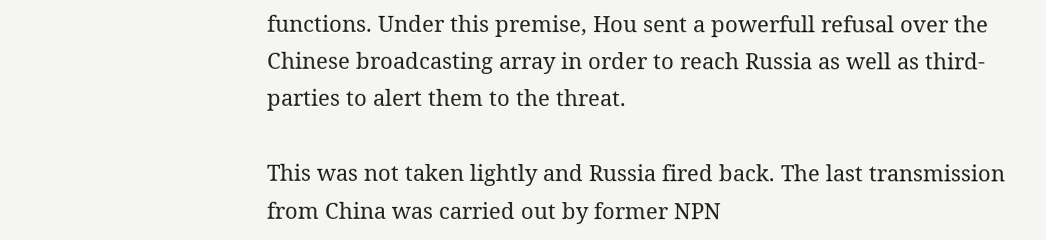functions. Under this premise, Hou sent a powerfull refusal over the Chinese broadcasting array in order to reach Russia as well as third-parties to alert them to the threat.

This was not taken lightly and Russia fired back. The last transmission from China was carried out by former NPN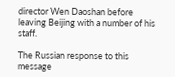director Wen Daoshan before leaving Beijing with a number of his staff.

The Russian response to this message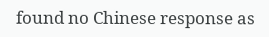found no Chinese response as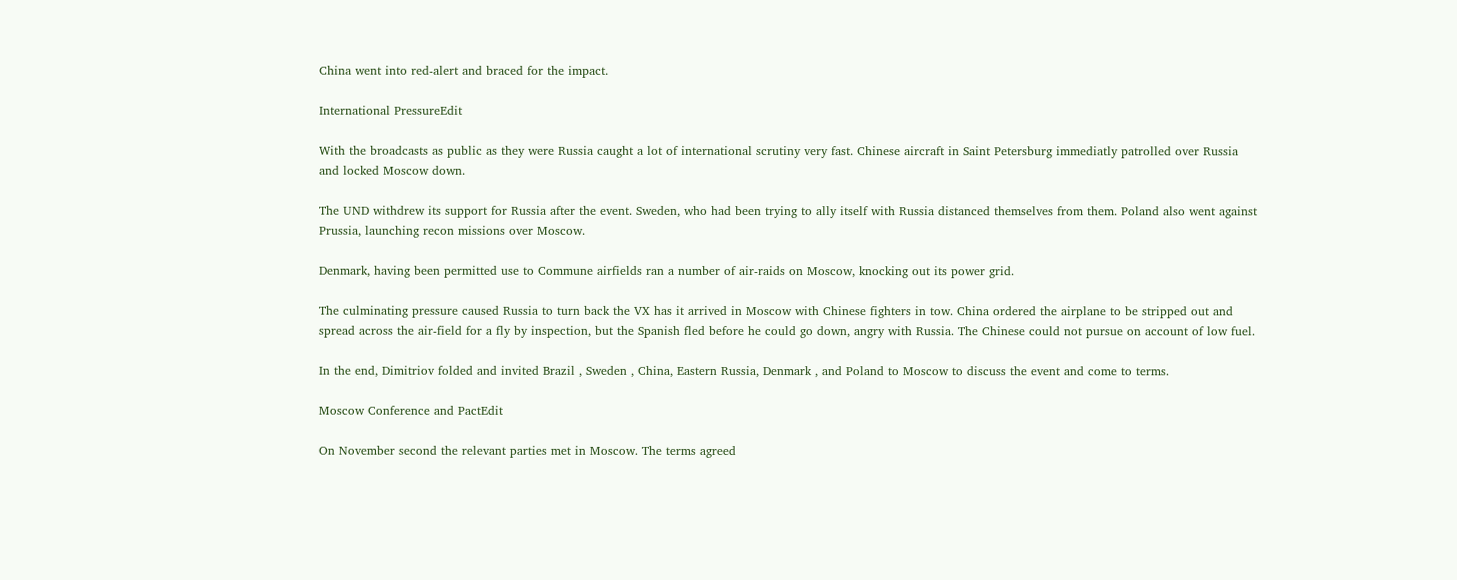China went into red-alert and braced for the impact.

International PressureEdit

With the broadcasts as public as they were Russia caught a lot of international scrutiny very fast. Chinese aircraft in Saint Petersburg immediatly patrolled over Russia and locked Moscow down.

The UND withdrew its support for Russia after the event. Sweden, who had been trying to ally itself with Russia distanced themselves from them. Poland also went against Prussia, launching recon missions over Moscow.

Denmark, having been permitted use to Commune airfields ran a number of air-raids on Moscow, knocking out its power grid.

The culminating pressure caused Russia to turn back the VX has it arrived in Moscow with Chinese fighters in tow. China ordered the airplane to be stripped out and spread across the air-field for a fly by inspection, but the Spanish fled before he could go down, angry with Russia. The Chinese could not pursue on account of low fuel.

In the end, Dimitriov folded and invited Brazil , Sweden , China, Eastern Russia, Denmark , and Poland to Moscow to discuss the event and come to terms.

Moscow Conference and PactEdit

On November second the relevant parties met in Moscow. The terms agreed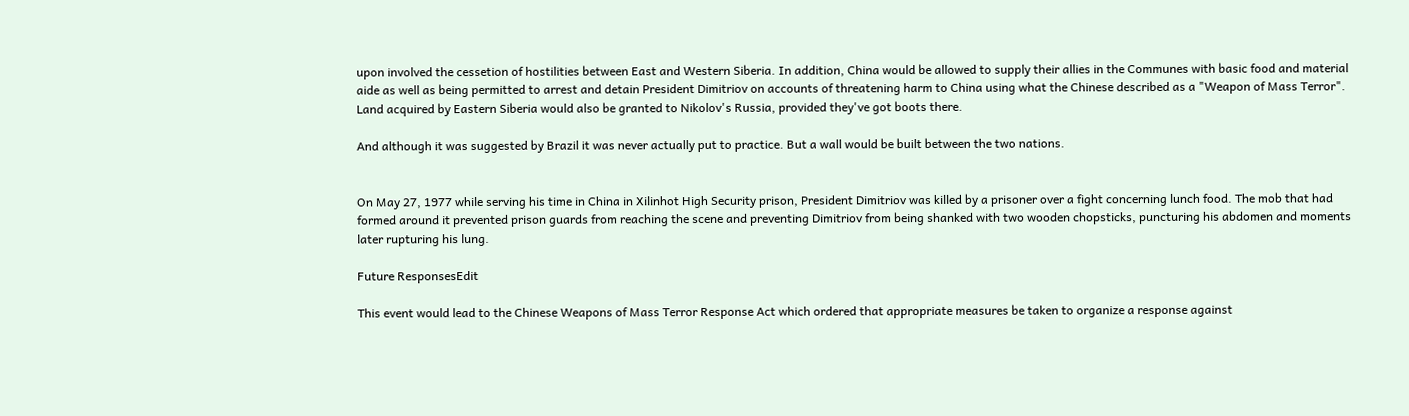upon involved the cessetion of hostilities between East and Western Siberia. In addition, China would be allowed to supply their allies in the Communes with basic food and material aide as well as being permitted to arrest and detain President Dimitriov on accounts of threatening harm to China using what the Chinese described as a "Weapon of Mass Terror". Land acquired by Eastern Siberia would also be granted to Nikolov's Russia, provided they've got boots there.

And although it was suggested by Brazil it was never actually put to practice. But a wall would be built between the two nations.


On May 27, 1977 while serving his time in China in Xilinhot High Security prison, President Dimitriov was killed by a prisoner over a fight concerning lunch food. The mob that had formed around it prevented prison guards from reaching the scene and preventing Dimitriov from being shanked with two wooden chopsticks, puncturing his abdomen and moments later rupturing his lung.

Future ResponsesEdit

This event would lead to the Chinese Weapons of Mass Terror Response Act which ordered that appropriate measures be taken to organize a response against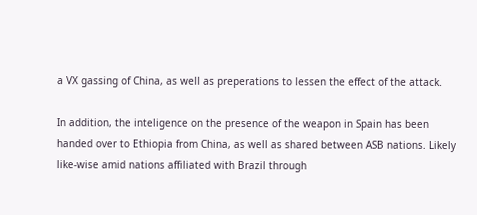a VX gassing of China, as well as preperations to lessen the effect of the attack.

In addition, the inteligence on the presence of the weapon in Spain has been handed over to Ethiopia from China, as well as shared between ASB nations. Likely like-wise amid nations affiliated with Brazil through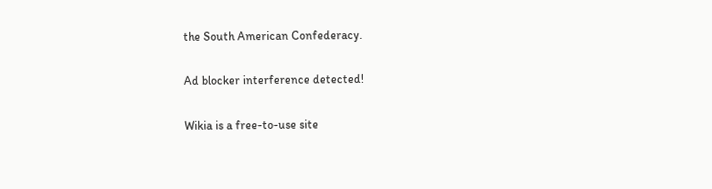the South American Confederacy.

Ad blocker interference detected!

Wikia is a free-to-use site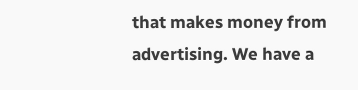that makes money from advertising. We have a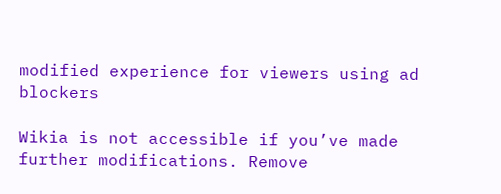modified experience for viewers using ad blockers

Wikia is not accessible if you’ve made further modifications. Remove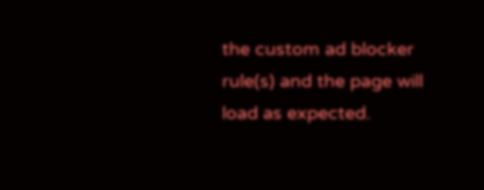the custom ad blocker rule(s) and the page will load as expected.